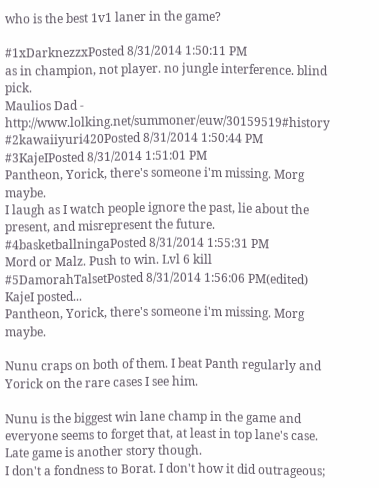who is the best 1v1 laner in the game?

#1xDarknezzxPosted 8/31/2014 1:50:11 PM
as in champion, not player. no jungle interference. blind pick.
Maulios Dad - http://www.lolking.net/summoner/euw/30159519#history
#2kawaiiyuri420Posted 8/31/2014 1:50:44 PM
#3KajeIPosted 8/31/2014 1:51:01 PM
Pantheon, Yorick, there's someone i'm missing. Morg maybe.
I laugh as I watch people ignore the past, lie about the present, and misrepresent the future.
#4basketballningaPosted 8/31/2014 1:55:31 PM
Mord or Malz. Push to win. Lvl 6 kill
#5DamorahTalsetPosted 8/31/2014 1:56:06 PM(edited)
KajeI posted...
Pantheon, Yorick, there's someone i'm missing. Morg maybe.

Nunu craps on both of them. I beat Panth regularly and Yorick on the rare cases I see him.

Nunu is the biggest win lane champ in the game and everyone seems to forget that, at least in top lane's case. Late game is another story though.
I don't a fondness to Borat. I don't how it did outrageous;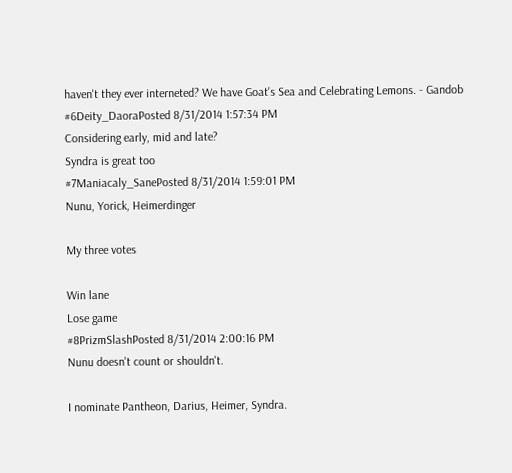haven't they ever interneted? We have Goat's Sea and Celebrating Lemons. - Gandob
#6Deity_DaoraPosted 8/31/2014 1:57:34 PM
Considering early, mid and late?
Syndra is great too
#7Maniacaly_SanePosted 8/31/2014 1:59:01 PM
Nunu, Yorick, Heimerdinger

My three votes

Win lane
Lose game
#8PrizmSlashPosted 8/31/2014 2:00:16 PM
Nunu doesn't count or shouldn't.

I nominate Pantheon, Darius, Heimer, Syndra.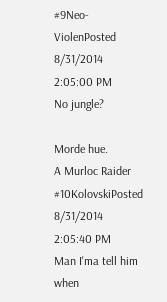#9Neo-ViolenPosted 8/31/2014 2:05:00 PM
No jungle?

Morde hue.
A Murloc Raider
#10KolovskiPosted 8/31/2014 2:05:40 PM
Man I'ma tell him when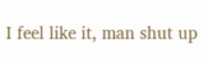I feel like it, man shut up